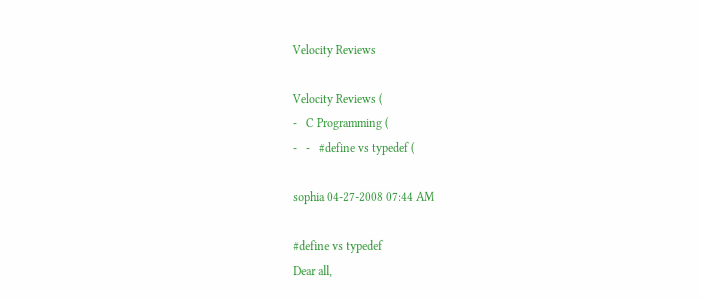Velocity Reviews

Velocity Reviews (
-   C Programming (
-   -   #define vs typedef (

sophia 04-27-2008 07:44 AM

#define vs typedef
Dear all,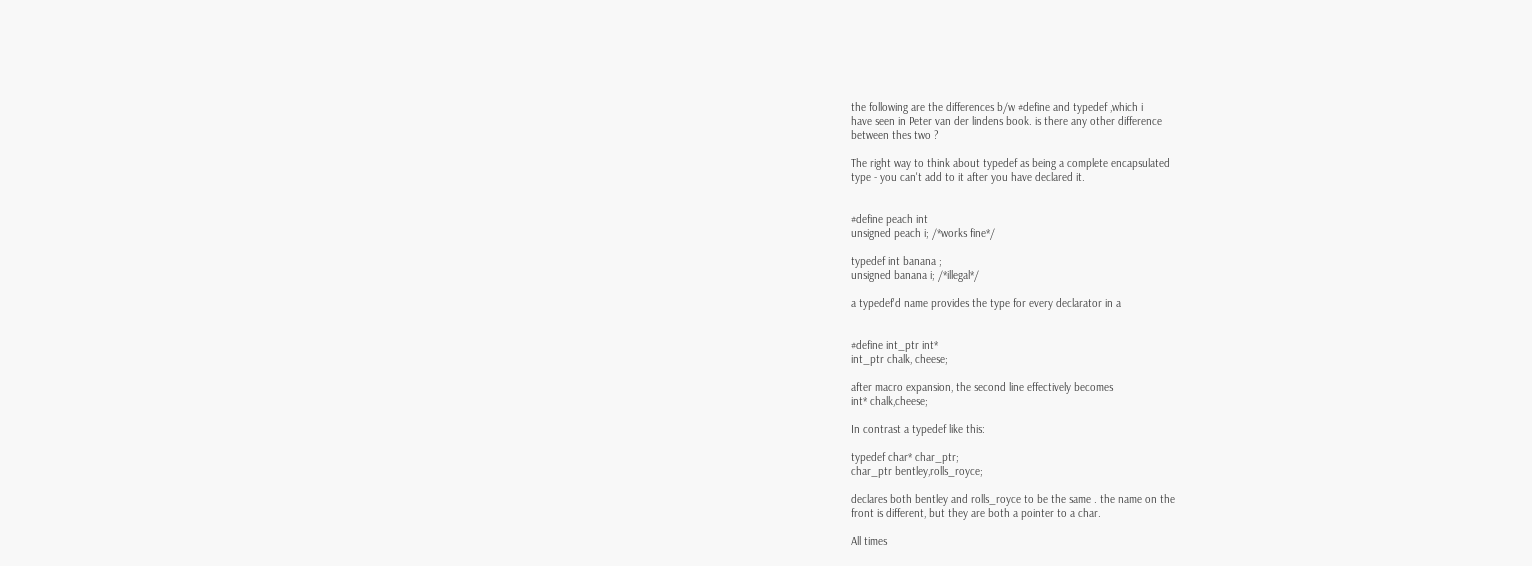the following are the differences b/w #define and typedef ,which i
have seen in Peter van der lindens book. is there any other difference
between thes two ?

The right way to think about typedef as being a complete encapsulated
type - you can't add to it after you have declared it.


#define peach int
unsigned peach i; /*works fine*/

typedef int banana ;
unsigned banana i; /*illegal*/

a typedef'd name provides the type for every declarator in a


#define int_ptr int*
int_ptr chalk, cheese;

after macro expansion, the second line effectively becomes
int* chalk,cheese;

In contrast a typedef like this:

typedef char* char_ptr;
char_ptr bentley,rolls_royce;

declares both bentley and rolls_royce to be the same . the name on the
front is different, but they are both a pointer to a char.

All times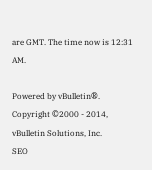are GMT. The time now is 12:31 AM.

Powered by vBulletin®. Copyright ©2000 - 2014, vBulletin Solutions, Inc.
SEO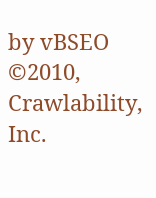by vBSEO ©2010, Crawlability, Inc.